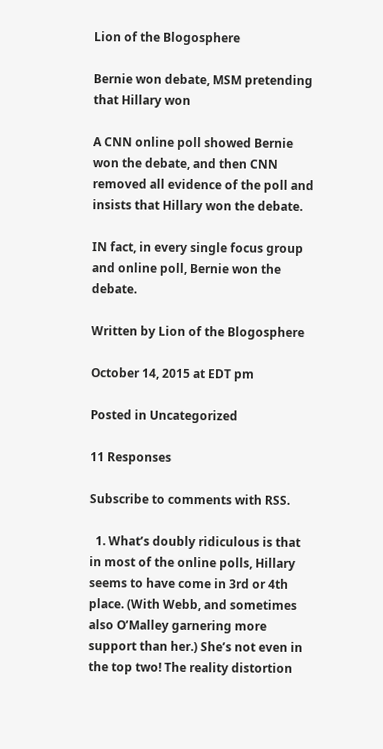Lion of the Blogosphere

Bernie won debate, MSM pretending that Hillary won

A CNN online poll showed Bernie won the debate, and then CNN removed all evidence of the poll and insists that Hillary won the debate.

IN fact, in every single focus group and online poll, Bernie won the debate.

Written by Lion of the Blogosphere

October 14, 2015 at EDT pm

Posted in Uncategorized

11 Responses

Subscribe to comments with RSS.

  1. What’s doubly ridiculous is that in most of the online polls, Hillary seems to have come in 3rd or 4th place. (With Webb, and sometimes also O’Malley garnering more support than her.) She’s not even in the top two! The reality distortion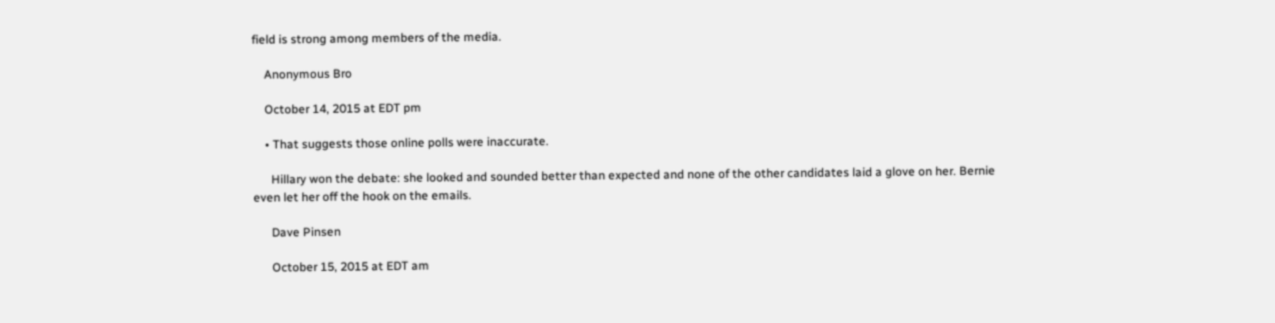field is strong among members of the media.

    Anonymous Bro

    October 14, 2015 at EDT pm

    • That suggests those online polls were inaccurate.

      Hillary won the debate: she looked and sounded better than expected and none of the other candidates laid a glove on her. Bernie even let her off the hook on the emails.

      Dave Pinsen

      October 15, 2015 at EDT am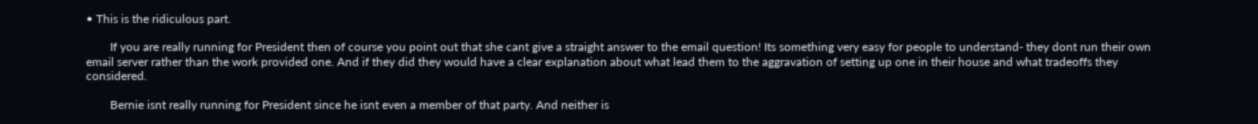• This is the ridiculous part.

        If you are really running for President then of course you point out that she cant give a straight answer to the email question! Its something very easy for people to understand- they dont run their own email server rather than the work provided one. And if they did they would have a clear explanation about what lead them to the aggravation of setting up one in their house and what tradeoffs they considered.

        Bernie isnt really running for President since he isnt even a member of that party. And neither is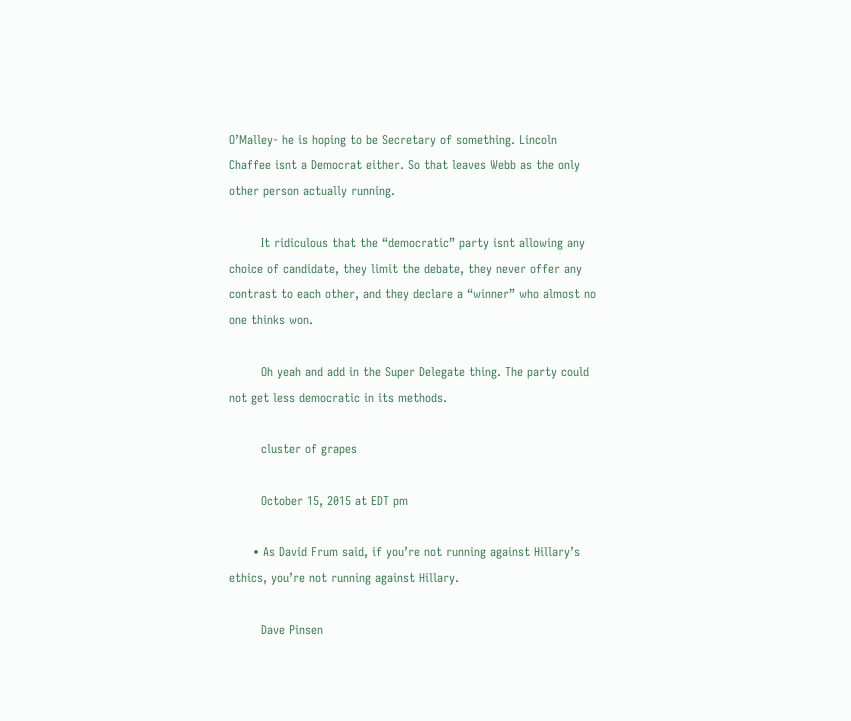O’Malley- he is hoping to be Secretary of something. Lincoln Chaffee isnt a Democrat either. So that leaves Webb as the only other person actually running.

        It ridiculous that the “democratic” party isnt allowing any choice of candidate, they limit the debate, they never offer any contrast to each other, and they declare a “winner” who almost no one thinks won.

        Oh yeah and add in the Super Delegate thing. The party could not get less democratic in its methods.

        cluster of grapes

        October 15, 2015 at EDT pm

      • As David Frum said, if you’re not running against Hillary’s ethics, you’re not running against Hillary.

        Dave Pinsen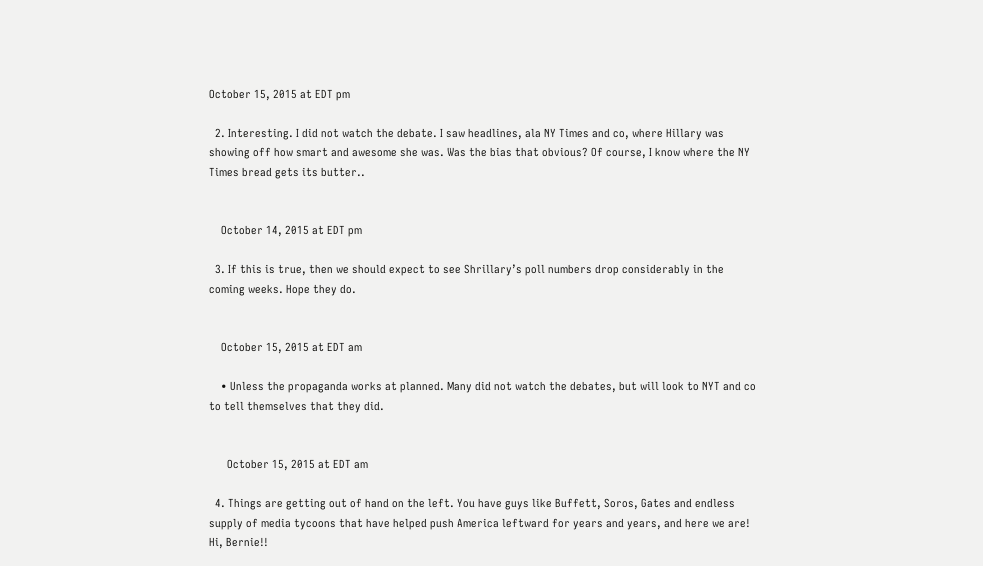October 15, 2015 at EDT pm

  2. Interesting. I did not watch the debate. I saw headlines, ala NY Times and co, where Hillary was showing off how smart and awesome she was. Was the bias that obvious? Of course, I know where the NY Times bread gets its butter..


    October 14, 2015 at EDT pm

  3. If this is true, then we should expect to see Shrillary’s poll numbers drop considerably in the coming weeks. Hope they do.


    October 15, 2015 at EDT am

    • Unless the propaganda works at planned. Many did not watch the debates, but will look to NYT and co to tell themselves that they did.


      October 15, 2015 at EDT am

  4. Things are getting out of hand on the left. You have guys like Buffett, Soros, Gates and endless supply of media tycoons that have helped push America leftward for years and years, and here we are! Hi, Bernie!!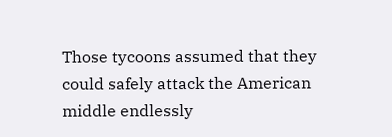Those tycoons assumed that they could safely attack the American middle endlessly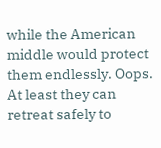while the American middle would protect them endlessly. Oops. At least they can retreat safely to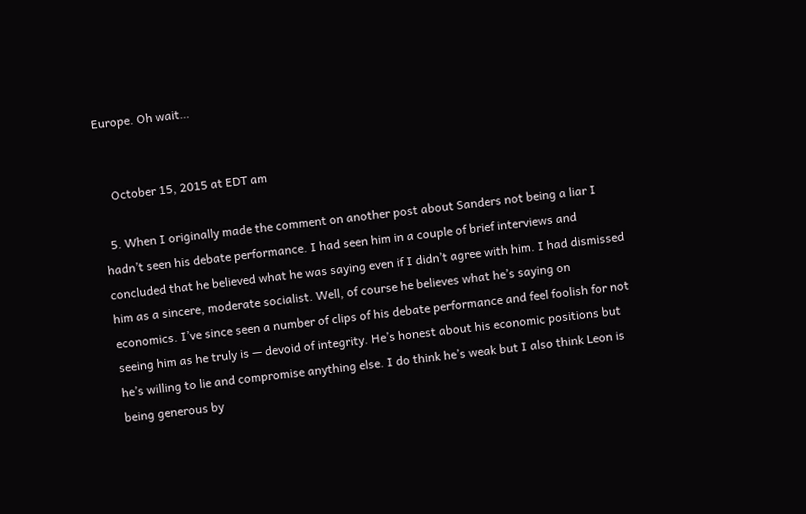Europe. Oh wait…


    October 15, 2015 at EDT am

  5. When I originally made the comment on another post about Sanders not being a liar I hadn’t seen his debate performance. I had seen him in a couple of brief interviews and concluded that he believed what he was saying even if I didn’t agree with him. I had dismissed him as a sincere, moderate socialist. Well, of course he believes what he’s saying on economics. I’ve since seen a number of clips of his debate performance and feel foolish for not seeing him as he truly is — devoid of integrity. He’s honest about his economic positions but he’s willing to lie and compromise anything else. I do think he’s weak but I also think Leon is being generous by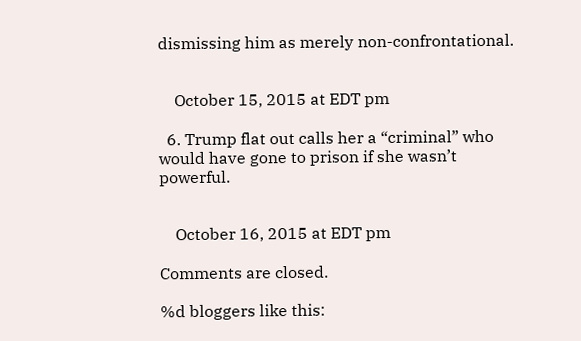dismissing him as merely non-confrontational.


    October 15, 2015 at EDT pm

  6. Trump flat out calls her a “criminal” who would have gone to prison if she wasn’t powerful.


    October 16, 2015 at EDT pm

Comments are closed.

%d bloggers like this: